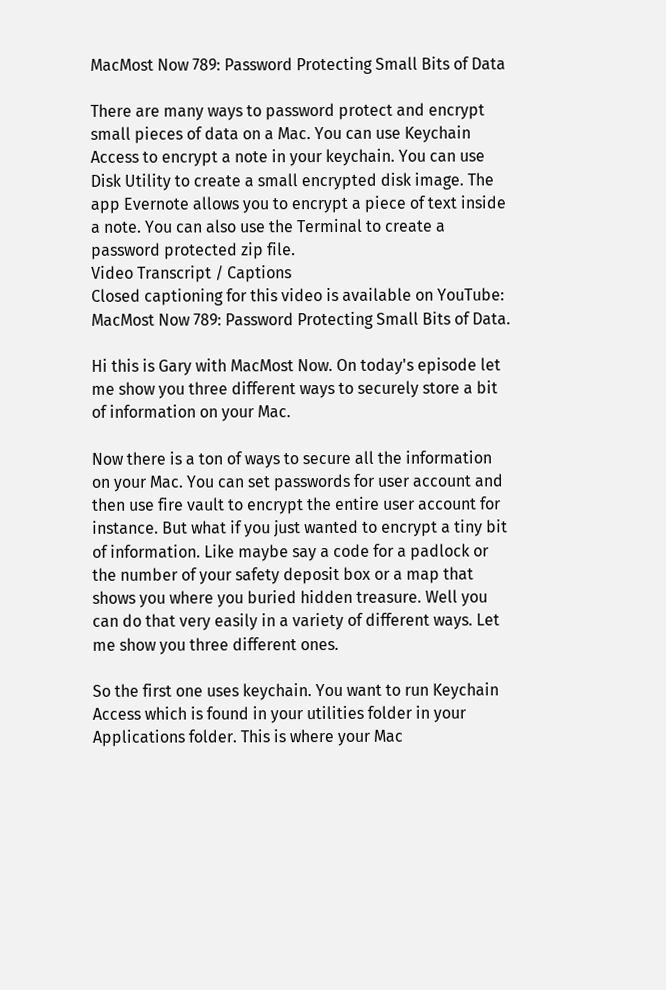MacMost Now 789: Password Protecting Small Bits of Data

There are many ways to password protect and encrypt small pieces of data on a Mac. You can use Keychain Access to encrypt a note in your keychain. You can use Disk Utility to create a small encrypted disk image. The app Evernote allows you to encrypt a piece of text inside a note. You can also use the Terminal to create a password protected zip file.
Video Transcript / Captions
Closed captioning for this video is available on YouTube: MacMost Now 789: Password Protecting Small Bits of Data.

Hi this is Gary with MacMost Now. On today's episode let me show you three different ways to securely store a bit of information on your Mac.

Now there is a ton of ways to secure all the information on your Mac. You can set passwords for user account and then use fire vault to encrypt the entire user account for instance. But what if you just wanted to encrypt a tiny bit of information. Like maybe say a code for a padlock or the number of your safety deposit box or a map that shows you where you buried hidden treasure. Well you can do that very easily in a variety of different ways. Let me show you three different ones.

So the first one uses keychain. You want to run Keychain Access which is found in your utilities folder in your Applications folder. This is where your Mac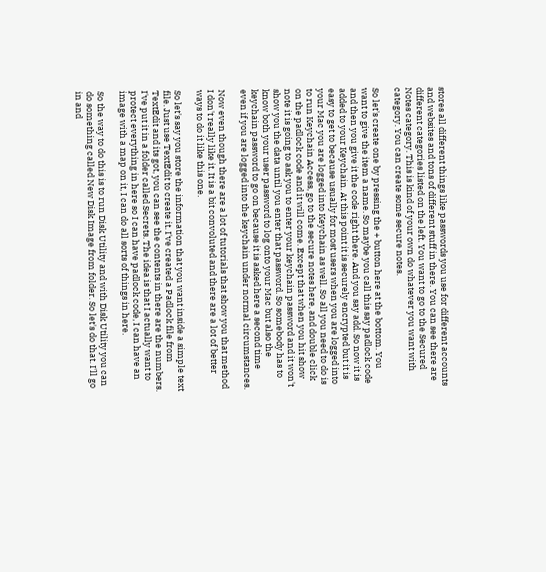stores all different things like passwords you use for different accounts and websites and tons of different stuff in there. You can see there are different categories listed on the left. You want to go to the Secured Notes category. This is kind of your own do whatever you want with category. You can create some secure notes.

So let's create one by pressing the + button here at the bottom. You want to give the item a name. So maybe you call this say padlock code and then you give it the code right there. And you say add. So now it is added to your Keychain. At this point it is securely encrypted but it is easy to get to because usually for most users when you are logged into your Mac you are logged into Keychain as well. So all you need to do is to run Keychain Access, go to the secure notes here, and double click on the padlock code and it will come. Except that when you hit show note it is going to ask you to enter your keychain password and it won't show you the data until you enter that password. So somebody has to know both your user password to log onto your Mac but also the keychain password to go on because it is asked here a second time even if you are logged into the keychain under normal circumstances.

Now even though there are a lot of tutorials that show you that method I don't really like it. It is a bit convoluted and there are a lot of better ways to do it like this one.

So let's say you store the information that you want inside a simple text file. Just use TextEdit to create it. I've created a Padlock file from TextEdit and its got, you can see the contents in there are the numbers. I've put it in a folder called Secrets. The idea is that I actually want to protect everything in here so I can have padlock code, I can have an image with a map on it, I can do all sorts of things in here.

So the way to do this is to run Disk Utility and with Disk Utility you can do something called New Disk Image from folder. So let's do that. I'll go in and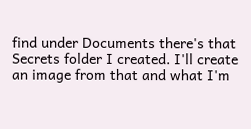find under Documents there's that Secrets folder I created. I'll create an image from that and what I'm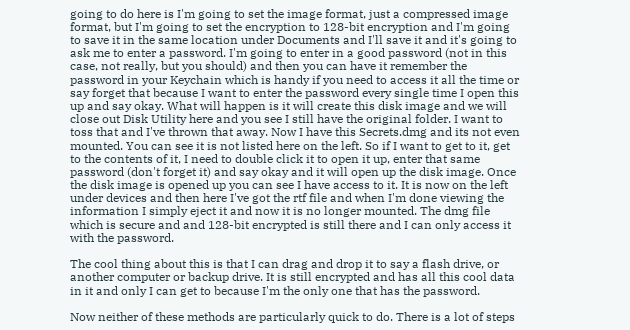going to do here is I'm going to set the image format, just a compressed image format, but I'm going to set the encryption to 128-bit encryption and I'm going to save it in the same location under Documents and I'll save it and it's going to ask me to enter a password. I'm going to enter in a good password (not in this case, not really, but you should) and then you can have it remember the password in your Keychain which is handy if you need to access it all the time or say forget that because I want to enter the password every single time I open this up and say okay. What will happen is it will create this disk image and we will close out Disk Utility here and you see I still have the original folder. I want to toss that and I've thrown that away. Now I have this Secrets.dmg and its not even mounted. You can see it is not listed here on the left. So if I want to get to it, get to the contents of it, I need to double click it to open it up, enter that same password (don't forget it) and say okay and it will open up the disk image. Once the disk image is opened up you can see I have access to it. It is now on the left under devices and then here I've got the rtf file and when I'm done viewing the information I simply eject it and now it is no longer mounted. The dmg file which is secure and and 128-bit encrypted is still there and I can only access it with the password.

The cool thing about this is that I can drag and drop it to say a flash drive, or another computer or backup drive. It is still encrypted and has all this cool data in it and only I can get to because I'm the only one that has the password.

Now neither of these methods are particularly quick to do. There is a lot of steps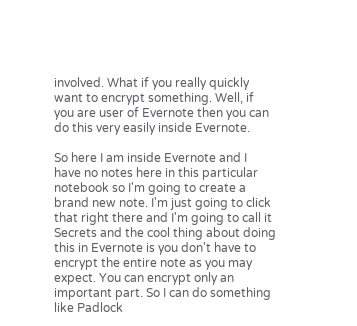involved. What if you really quickly want to encrypt something. Well, if you are user of Evernote then you can do this very easily inside Evernote.

So here I am inside Evernote and I have no notes here in this particular notebook so I'm going to create a brand new note. I'm just going to click that right there and I'm going to call it Secrets and the cool thing about doing this in Evernote is you don't have to encrypt the entire note as you may expect. You can encrypt only an important part. So I can do something like Padlock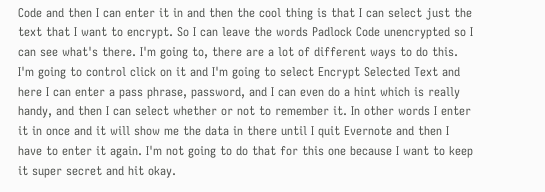Code and then I can enter it in and then the cool thing is that I can select just the text that I want to encrypt. So I can leave the words Padlock Code unencrypted so I can see what's there. I'm going to, there are a lot of different ways to do this. I'm going to control click on it and I'm going to select Encrypt Selected Text and here I can enter a pass phrase, password, and I can even do a hint which is really handy, and then I can select whether or not to remember it. In other words I enter it in once and it will show me the data in there until I quit Evernote and then I have to enter it again. I'm not going to do that for this one because I want to keep it super secret and hit okay.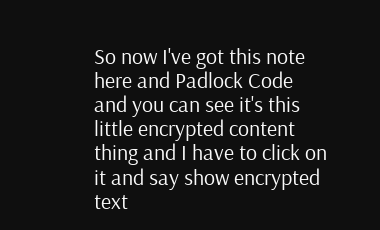So now I've got this note here and Padlock Code and you can see it's this little encrypted content thing and I have to click on it and say show encrypted text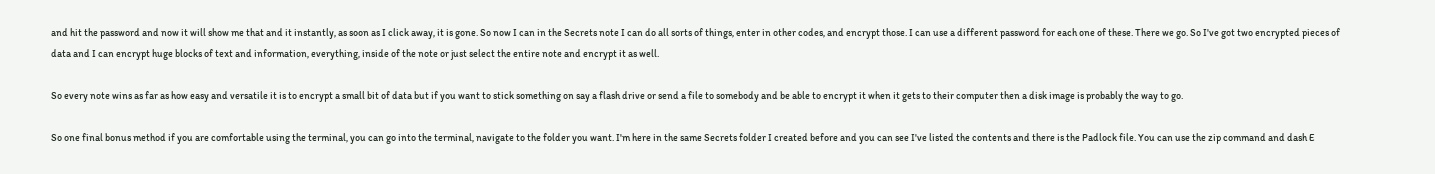and hit the password and now it will show me that and it instantly, as soon as I click away, it is gone. So now I can in the Secrets note I can do all sorts of things, enter in other codes, and encrypt those. I can use a different password for each one of these. There we go. So I've got two encrypted pieces of data and I can encrypt huge blocks of text and information, everything, inside of the note or just select the entire note and encrypt it as well.

So every note wins as far as how easy and versatile it is to encrypt a small bit of data but if you want to stick something on say a flash drive or send a file to somebody and be able to encrypt it when it gets to their computer then a disk image is probably the way to go.

So one final bonus method if you are comfortable using the terminal, you can go into the terminal, navigate to the folder you want. I'm here in the same Secrets folder I created before and you can see I've listed the contents and there is the Padlock file. You can use the zip command and dash E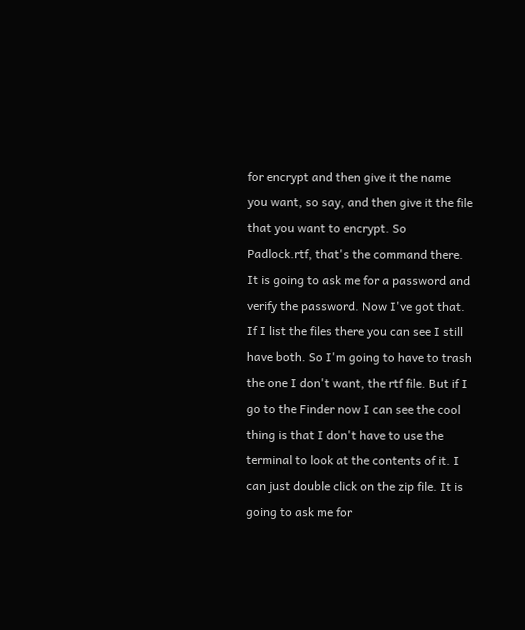for encrypt and then give it the name you want, so say, and then give it the file that you want to encrypt. So Padlock.rtf, that's the command there. It is going to ask me for a password and verify the password. Now I've got that. If I list the files there you can see I still have both. So I'm going to have to trash the one I don't want, the rtf file. But if I go to the Finder now I can see the cool thing is that I don't have to use the terminal to look at the contents of it. I can just double click on the zip file. It is going to ask me for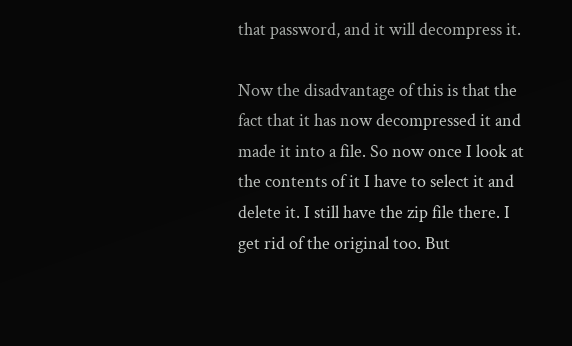that password, and it will decompress it.

Now the disadvantage of this is that the fact that it has now decompressed it and made it into a file. So now once I look at the contents of it I have to select it and delete it. I still have the zip file there. I get rid of the original too. But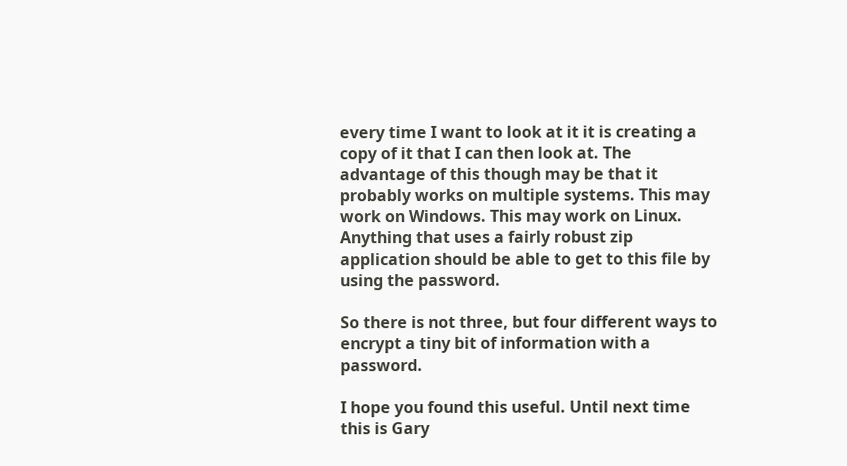every time I want to look at it it is creating a copy of it that I can then look at. The advantage of this though may be that it probably works on multiple systems. This may work on Windows. This may work on Linux. Anything that uses a fairly robust zip application should be able to get to this file by using the password.

So there is not three, but four different ways to encrypt a tiny bit of information with a password.

I hope you found this useful. Until next time this is Gary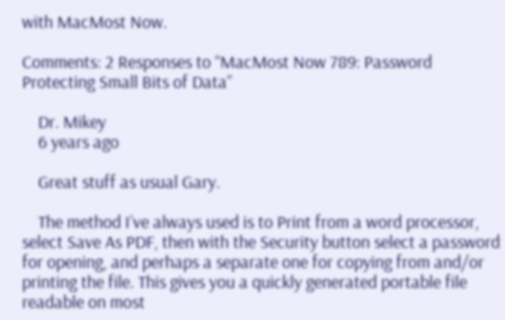with MacMost Now.

Comments: 2 Responses to “MacMost Now 789: Password Protecting Small Bits of Data”

    Dr. Mikey
    6 years ago

    Great stuff as usual Gary.

    The method I’ve always used is to Print from a word processor, select Save As PDF, then with the Security button select a password for opening, and perhaps a separate one for copying from and/or printing the file. This gives you a quickly generated portable file readable on most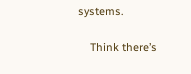systems.

    Think there’s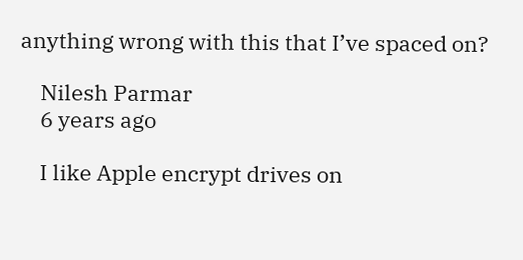anything wrong with this that I’ve spaced on?

    Nilesh Parmar
    6 years ago

    I like Apple encrypt drives on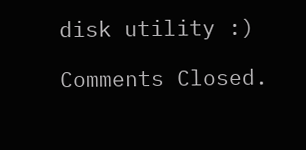disk utility :)

Comments Closed.